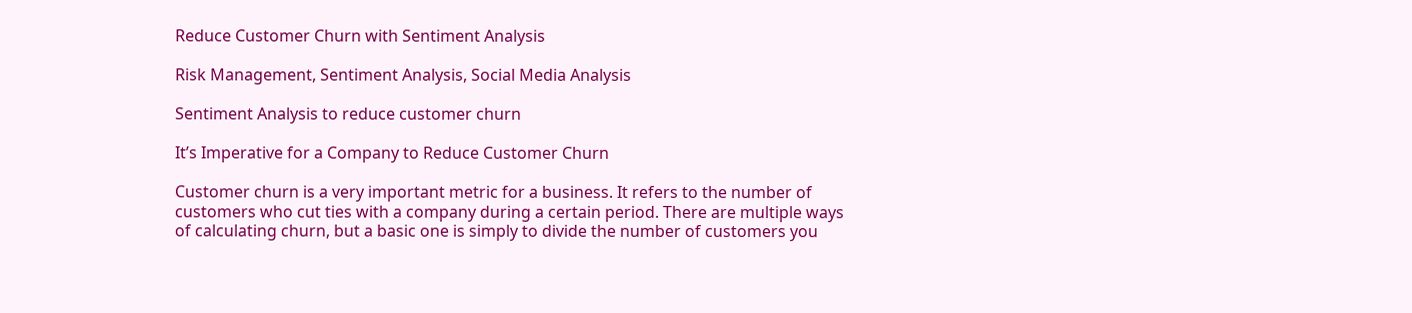Reduce Customer Churn with Sentiment Analysis

Risk Management, Sentiment Analysis, Social Media Analysis

Sentiment Analysis to reduce customer churn

It’s Imperative for a Company to Reduce Customer Churn

Customer churn is a very important metric for a business. It refers to the number of customers who cut ties with a company during a certain period. There are multiple ways of calculating churn, but a basic one is simply to divide the number of customers you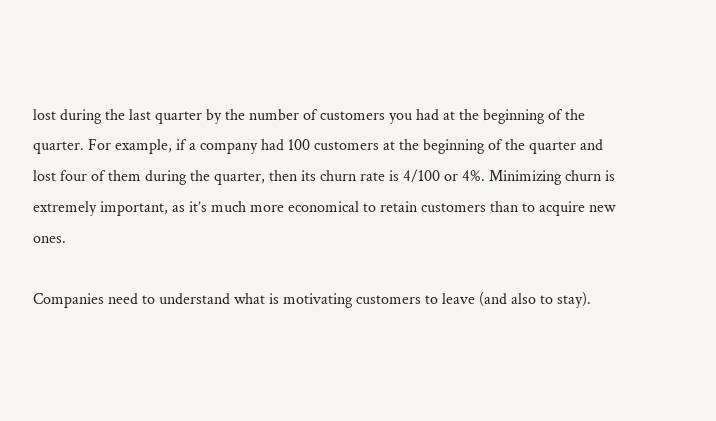lost during the last quarter by the number of customers you had at the beginning of the quarter. For example, if a company had 100 customers at the beginning of the quarter and lost four of them during the quarter, then its churn rate is 4/100 or 4%. Minimizing churn is extremely important, as it’s much more economical to retain customers than to acquire new ones.

Companies need to understand what is motivating customers to leave (and also to stay).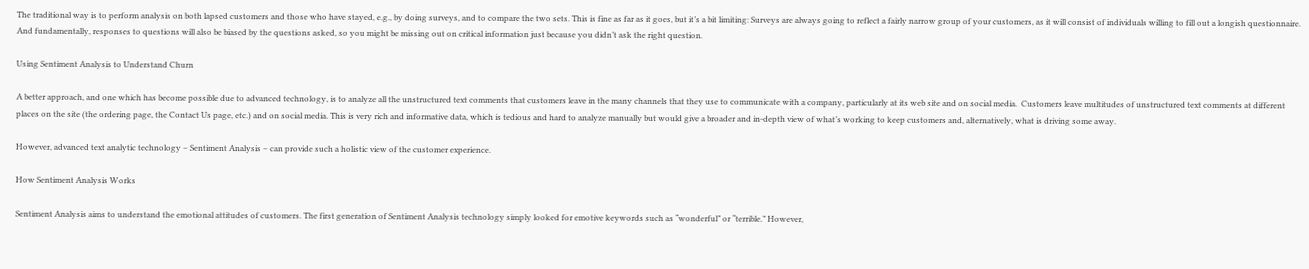The traditional way is to perform analysis on both lapsed customers and those who have stayed, e.g., by doing surveys, and to compare the two sets. This is fine as far as it goes, but it’s a bit limiting: Surveys are always going to reflect a fairly narrow group of your customers, as it will consist of individuals willing to fill out a longish questionnaire. And fundamentally, responses to questions will also be biased by the questions asked, so you might be missing out on critical information just because you didn’t ask the right question.

Using Sentiment Analysis to Understand Churn

A better approach, and one which has become possible due to advanced technology, is to analyze all the unstructured text comments that customers leave in the many channels that they use to communicate with a company, particularly at its web site and on social media.  Customers leave multitudes of unstructured text comments at different places on the site (the ordering page, the Contact Us page, etc.) and on social media. This is very rich and informative data, which is tedious and hard to analyze manually but would give a broader and in-depth view of what’s working to keep customers and, alternatively, what is driving some away.

However, advanced text analytic technology – Sentiment Analysis – can provide such a holistic view of the customer experience.

How Sentiment Analysis Works

Sentiment Analysis aims to understand the emotional attitudes of customers. The first generation of Sentiment Analysis technology simply looked for emotive keywords such as “wonderful” or “terrible.” However,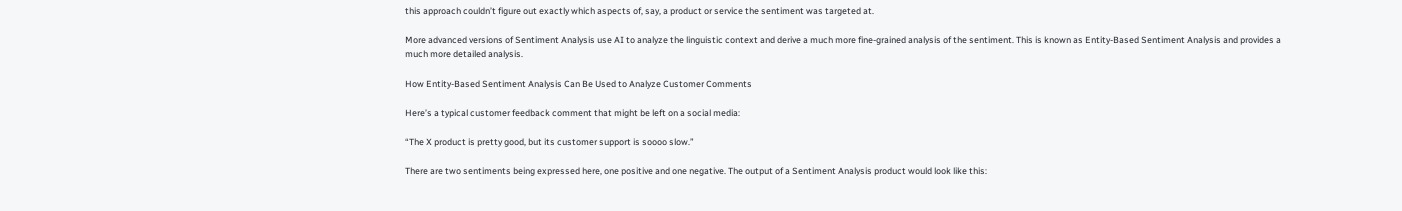this approach couldn’t figure out exactly which aspects of, say, a product or service the sentiment was targeted at.

More advanced versions of Sentiment Analysis use AI to analyze the linguistic context and derive a much more fine-grained analysis of the sentiment. This is known as Entity-Based Sentiment Analysis and provides a much more detailed analysis.

How Entity-Based Sentiment Analysis Can Be Used to Analyze Customer Comments

Here’s a typical customer feedback comment that might be left on a social media:

“The X product is pretty good, but its customer support is soooo slow.”

There are two sentiments being expressed here, one positive and one negative. The output of a Sentiment Analysis product would look like this: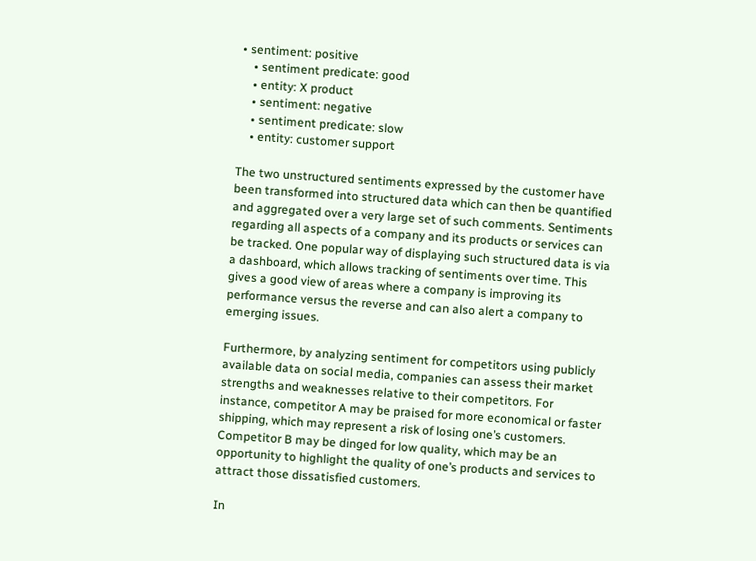• sentiment: positive
    • sentiment predicate: good
    • entity: X product
    • sentiment: negative
    • sentiment predicate: slow
    • entity: customer support

The two unstructured sentiments expressed by the customer have been transformed into structured data which can then be quantified and aggregated over a very large set of such comments. Sentiments regarding all aspects of a company and its products or services can be tracked. One popular way of displaying such structured data is via a dashboard, which allows tracking of sentiments over time. This gives a good view of areas where a company is improving its performance versus the reverse and can also alert a company to emerging issues.

Furthermore, by analyzing sentiment for competitors using publicly available data on social media, companies can assess their market strengths and weaknesses relative to their competitors. For instance, competitor A may be praised for more economical or faster shipping, which may represent a risk of losing one’s customers. Competitor B may be dinged for low quality, which may be an opportunity to highlight the quality of one’s products and services to attract those dissatisfied customers.

In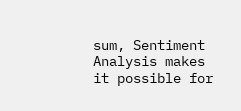sum, Sentiment Analysis makes it possible for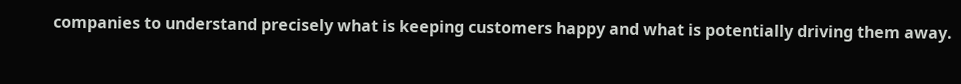companies to understand precisely what is keeping customers happy and what is potentially driving them away.